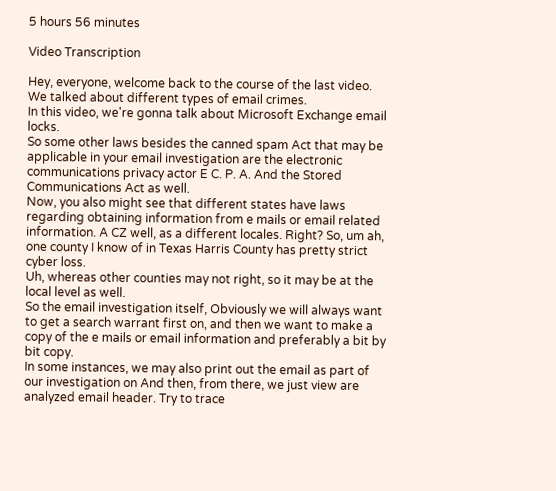5 hours 56 minutes

Video Transcription

Hey, everyone, welcome back to the course of the last video. We talked about different types of email crimes.
In this video, we're gonna talk about Microsoft Exchange email locks.
So some other laws besides the canned spam Act that may be applicable in your email investigation are the electronic communications privacy actor E C. P. A. And the Stored Communications Act as well.
Now, you also might see that different states have laws regarding obtaining information from e mails or email related information. A CZ well, as a different locales. Right? So, um ah, one county I know of in Texas Harris County has pretty strict cyber loss.
Uh, whereas other counties may not right, so it may be at the local level as well.
So the email investigation itself, Obviously we will always want to get a search warrant first on, and then we want to make a copy of the e mails or email information and preferably a bit by bit copy.
In some instances, we may also print out the email as part of our investigation on And then, from there, we just view are analyzed email header. Try to trace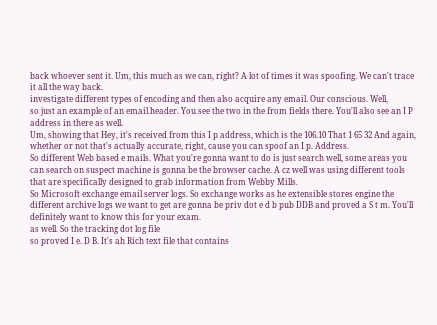back whoever sent it. Um, this much as we can, right? A lot of times it was spoofing. We can't trace it all the way back.
investigate different types of encoding and then also acquire any email. Our conscious. Well,
so just an example of an email header. You see the two in the from fields there. You'll also see an I P address in there as well.
Um, showing that Hey, it's received from this I p address, which is the 106.10 That 1 65 32 And again, whether or not that's actually accurate, right, cause you can spoof an I p. Address.
So different Web based e mails. What you're gonna want to do is just search well, some areas you can search on suspect machine is gonna be the browser cache. A cz well was using different tools that are specifically designed to grab information from Webby Mills.
So Microsoft exchange email server logs. So exchange works as he extensible stores engine the different archive logs we want to get are gonna be priv dot e d b pub DDB and proved a S t m. You'll definitely want to know this for your exam.
as well. So the tracking dot log file
so proved I e. D B. It's ah Rich text file that contains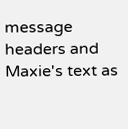message headers and Maxie's text as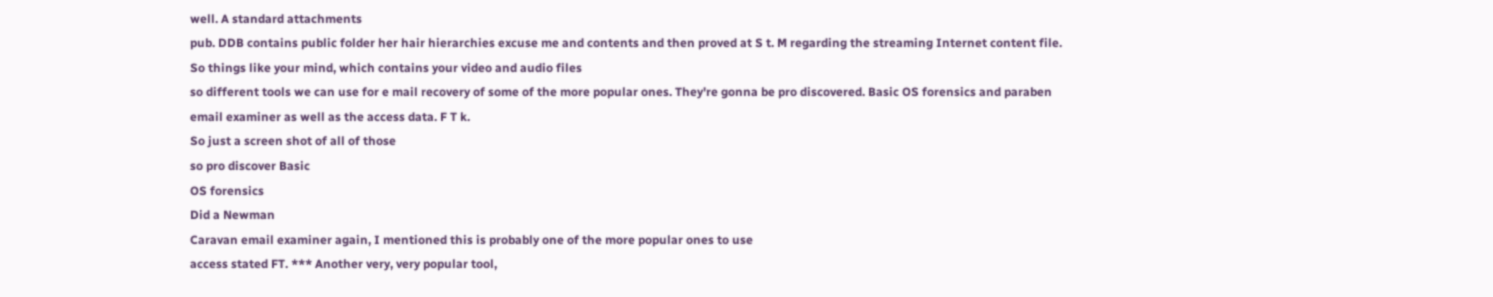well. A standard attachments
pub. DDB contains public folder her hair hierarchies excuse me and contents and then proved at S t. M regarding the streaming Internet content file. So things like your mind, which contains your video and audio files
so different tools we can use for e mail recovery of some of the more popular ones. They're gonna be pro discovered. Basic OS forensics and paraben email examiner as well as the access data. F T k.
So just a screen shot of all of those
so pro discover Basic
OS forensics
Did a Newman
Caravan email examiner again, I mentioned this is probably one of the more popular ones to use
access stated FT. *** Another very, very popular tool,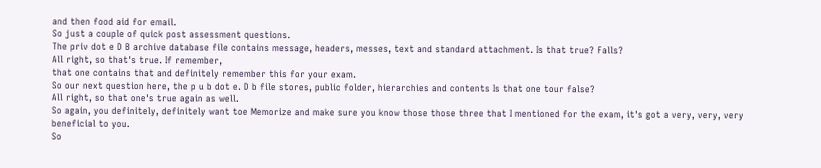and then food aid for email.
So just a couple of quick post assessment questions.
The priv dot e D B archive database file contains message, headers, messes, text and standard attachment. Is that true? Falls?
All right, so that's true. If remember,
that one contains that and definitely remember this for your exam.
So our next question here, the p u b dot e. D b file stores, public folder, hierarchies and contents Is that one tour false?
All right, so that one's true again as well.
So again, you definitely, definitely want toe Memorize and make sure you know those those three that I mentioned for the exam, it's got a very, very, very beneficial to you.
So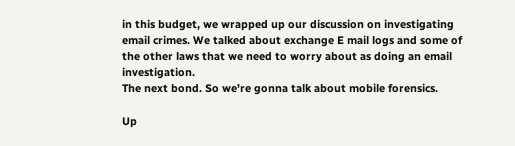in this budget, we wrapped up our discussion on investigating email crimes. We talked about exchange E mail logs and some of the other laws that we need to worry about as doing an email investigation.
The next bond. So we're gonna talk about mobile forensics.

Up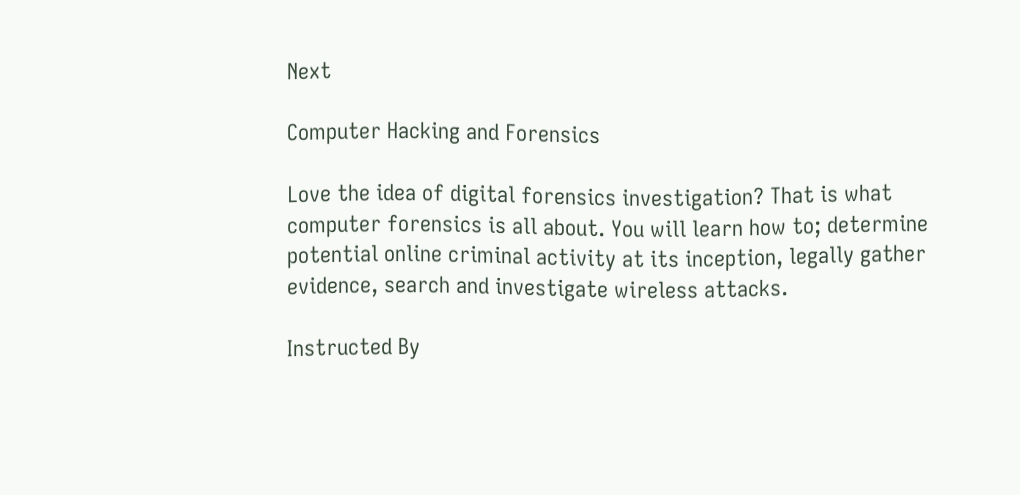Next

Computer Hacking and Forensics

Love the idea of digital forensics investigation? That is what computer forensics is all about. You will learn how to; determine potential online criminal activity at its inception, legally gather evidence, search and investigate wireless attacks.

Instructed By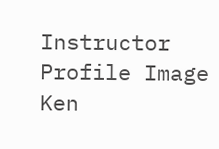Instructor Profile Image
Ken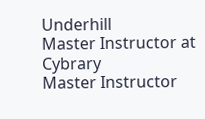Underhill
Master Instructor at Cybrary
Master Instructor